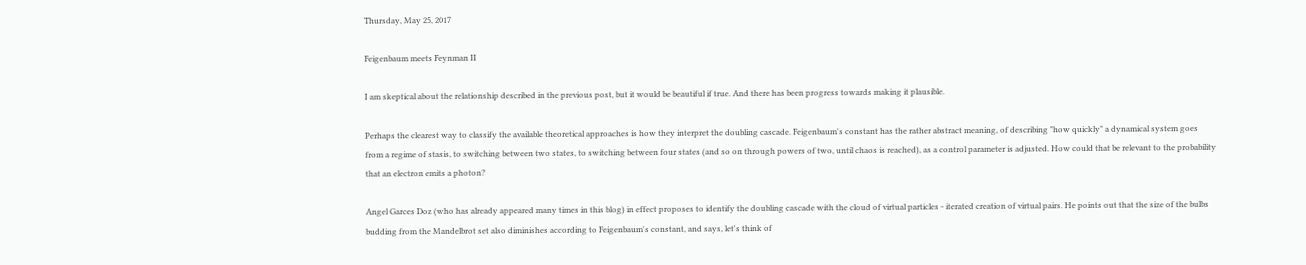Thursday, May 25, 2017

Feigenbaum meets Feynman II

I am skeptical about the relationship described in the previous post, but it would be beautiful if true. And there has been progress towards making it plausible.

Perhaps the clearest way to classify the available theoretical approaches is how they interpret the doubling cascade. Feigenbaum's constant has the rather abstract meaning, of describing "how quickly" a dynamical system goes from a regime of stasis, to switching between two states, to switching between four states (and so on through powers of two, until chaos is reached), as a control parameter is adjusted. How could that be relevant to the probability that an electron emits a photon?

Angel Garces Doz (who has already appeared many times in this blog) in effect proposes to identify the doubling cascade with the cloud of virtual particles - iterated creation of virtual pairs. He points out that the size of the bulbs budding from the Mandelbrot set also diminishes according to Feigenbaum's constant, and says, let's think of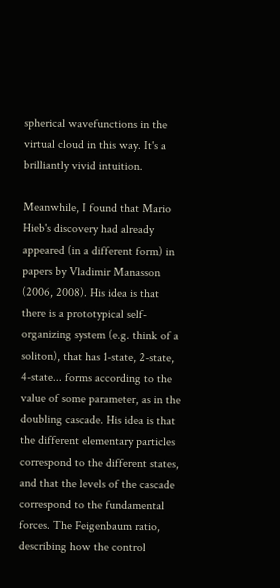spherical wavefunctions in the virtual cloud in this way. It's a brilliantly vivid intuition.

Meanwhile, I found that Mario Hieb's discovery had already appeared (in a different form) in papers by Vladimir Manasson (2006, 2008). His idea is that there is a prototypical self-organizing system (e.g. think of a soliton), that has 1-state, 2-state, 4-state... forms according to the value of some parameter, as in the doubling cascade. His idea is that the different elementary particles correspond to the different states, and that the levels of the cascade correspond to the fundamental forces. The Feigenbaum ratio, describing how the control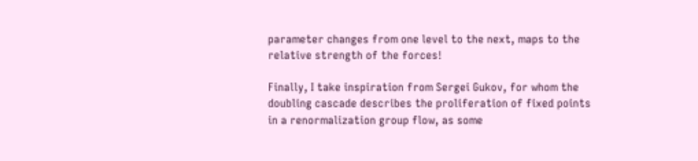parameter changes from one level to the next, maps to the relative strength of the forces!

Finally, I take inspiration from Sergei Gukov, for whom the doubling cascade describes the proliferation of fixed points in a renormalization group flow, as some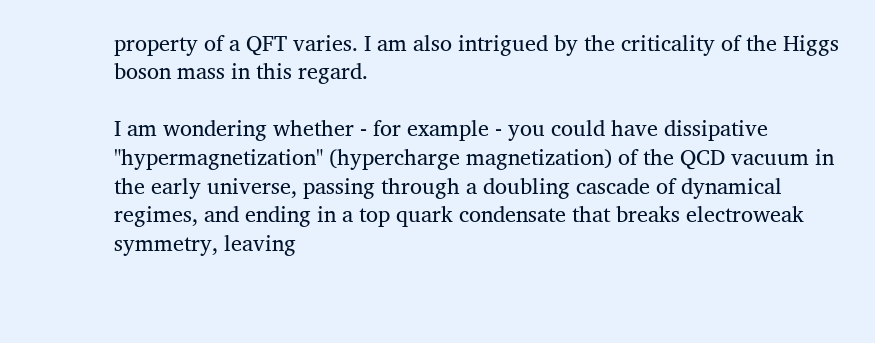property of a QFT varies. I am also intrigued by the criticality of the Higgs boson mass in this regard.

I am wondering whether - for example - you could have dissipative "hypermagnetization" (hypercharge magnetization) of the QCD vacuum in the early universe, passing through a doubling cascade of dynamical regimes, and ending in a top quark condensate that breaks electroweak symmetry, leaving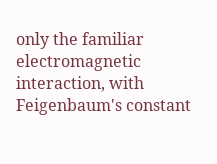only the familiar electromagnetic interaction, with Feigenbaum's constant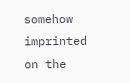somehow imprinted on the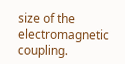size of the electromagnetic coupling.